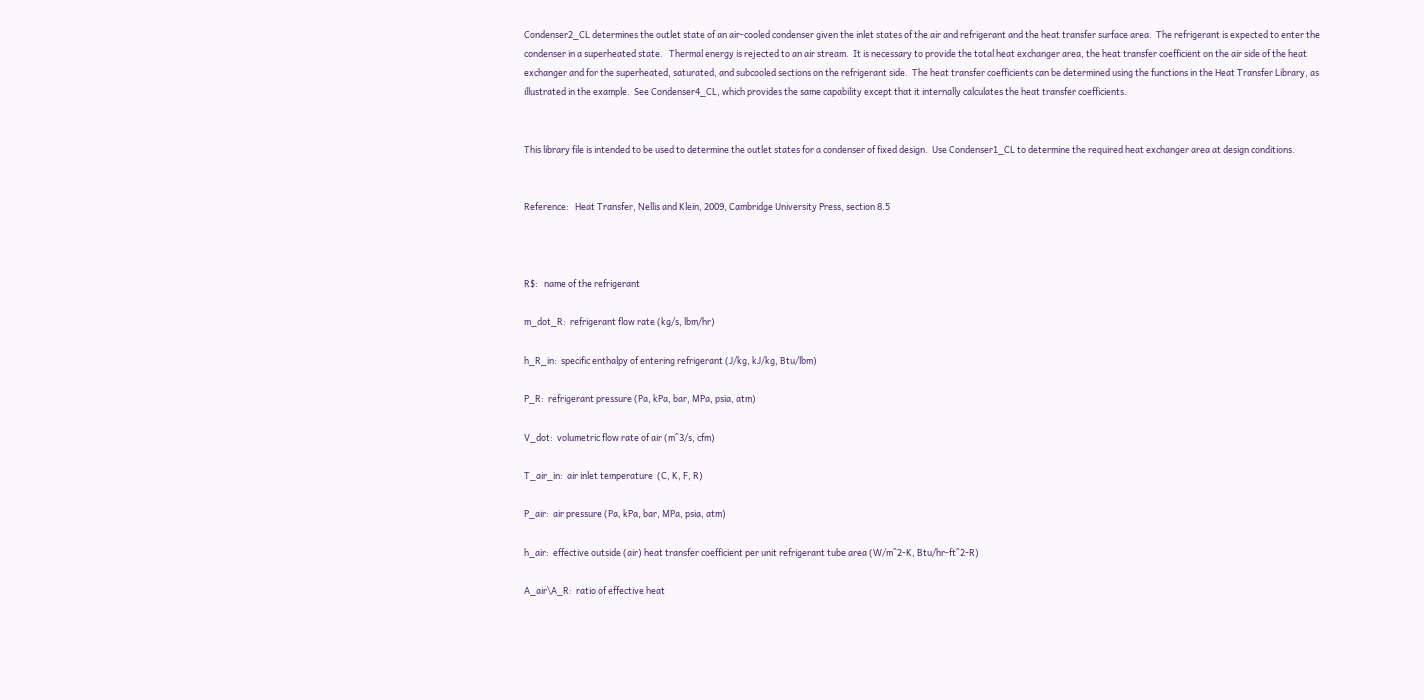Condenser2_CL determines the outlet state of an air-cooled condenser given the inlet states of the air and refrigerant and the heat transfer surface area.  The refrigerant is expected to enter the condenser in a superheated state.   Thermal energy is rejected to an air stream.  It is necessary to provide the total heat exchanger area, the heat transfer coefficient on the air side of the heat exchanger and for the superheated, saturated, and subcooled sections on the refrigerant side.  The heat transfer coefficients can be determined using the functions in the Heat Transfer Library, as illustrated in the example.  See Condenser4_CL, which provides the same capability except that it internally calculates the heat transfer coefficients.


This library file is intended to be used to determine the outlet states for a condenser of fixed design.  Use Condenser1_CL to determine the required heat exchanger area at design conditions.


Reference:   Heat Transfer, Nellis and Klein, 2009, Cambridge University Press, section 8.5



R$:   name of the refrigerant

m_dot_R:  refrigerant flow rate (kg/s, lbm/hr)

h_R_in:  specific enthalpy of entering refrigerant (J/kg, kJ/kg, Btu/lbm)

P_R:  refrigerant pressure (Pa, kPa, bar, MPa, psia, atm)

V_dot:  volumetric flow rate of air (m^3/s, cfm)

T_air_in:  air inlet temperature  (C, K, F, R)

P_air:  air pressure (Pa, kPa, bar, MPa, psia, atm)

h_air:  effective outside (air) heat transfer coefficient per unit refrigerant tube area (W/m^2-K, Btu/hr-ft^2-R)

A_air\A_R:  ratio of effective heat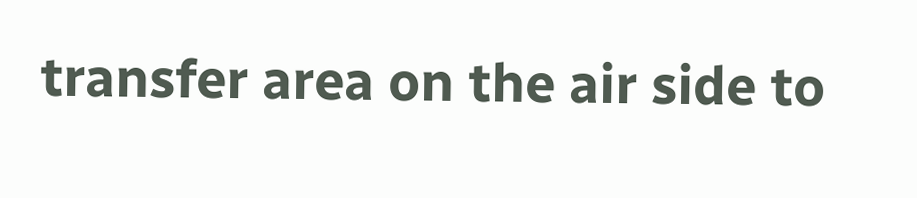transfer area on the air side to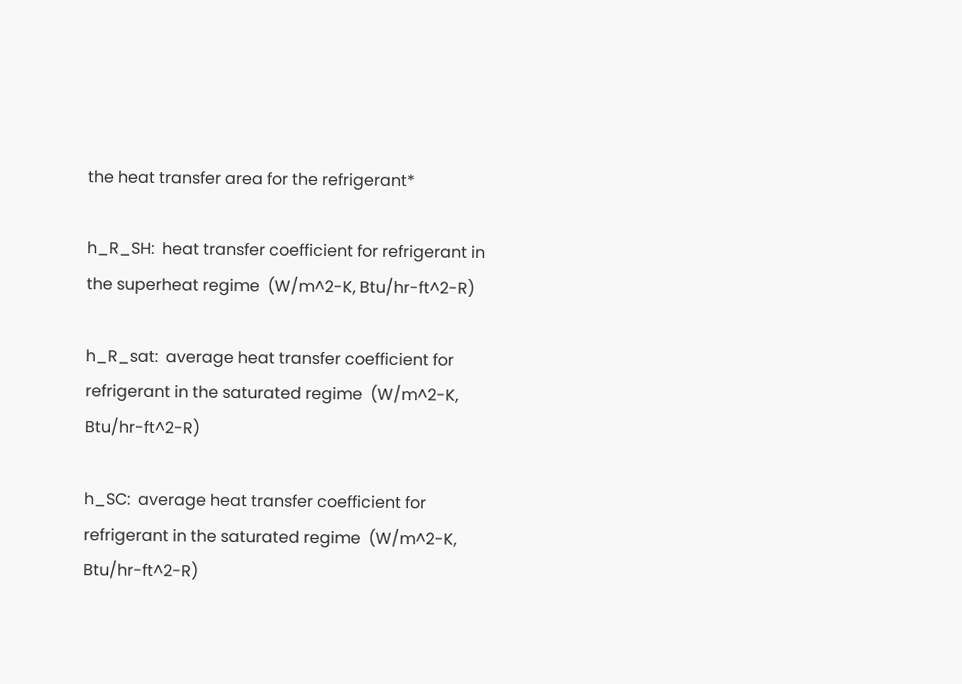the heat transfer area for the refrigerant*

h_R_SH:  heat transfer coefficient for refrigerant in the superheat regime  (W/m^2-K, Btu/hr-ft^2-R)

h_R_sat:  average heat transfer coefficient for refrigerant in the saturated regime  (W/m^2-K, Btu/hr-ft^2-R)

h_SC:  average heat transfer coefficient for refrigerant in the saturated regime  (W/m^2-K, Btu/hr-ft^2-R)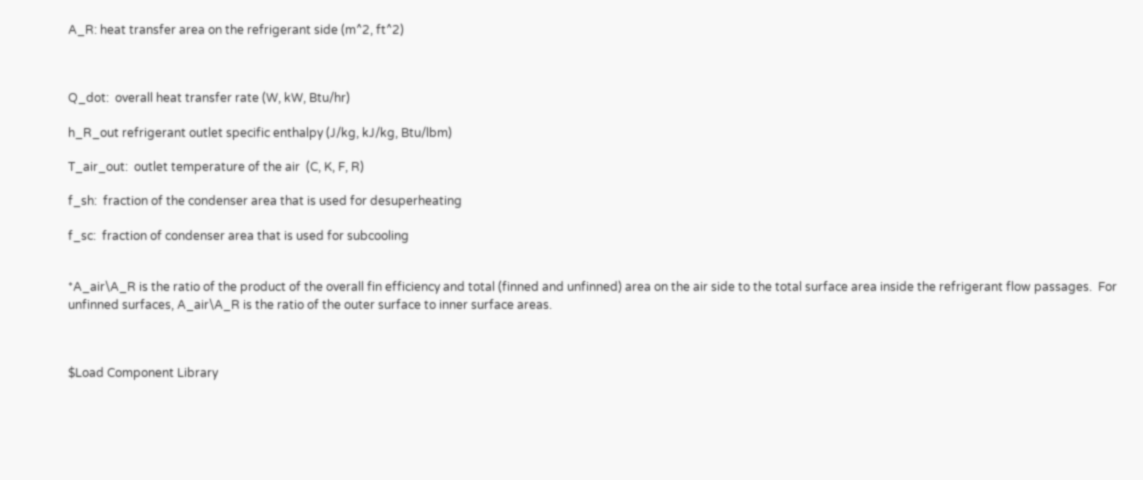A_R: heat transfer area on the refrigerant side (m^2, ft^2)



Q_dot:  overall heat transfer rate (W, kW, Btu/hr)

h_R_out refrigerant outlet specific enthalpy (J/kg, kJ/kg, Btu/lbm)

T_air_out:  outlet temperature of the air  (C, K, F, R)

f_sh:  fraction of the condenser area that is used for desuperheating

f_sc:  fraction of condenser area that is used for subcooling


*A_air\A_R is the ratio of the product of the overall fin efficiency and total (finned and unfinned) area on the air side to the total surface area inside the refrigerant flow passages.  For unfinned surfaces, A_air\A_R is the ratio of the outer surface to inner surface areas.



$Load Component Library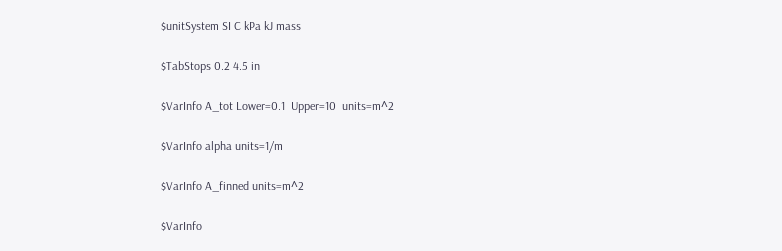$unitSystem SI C kPa kJ mass

$TabStops 0.2 4.5 in

$VarInfo A_tot Lower=0.1  Upper=10  units=m^2

$VarInfo alpha units=1/m

$VarInfo A_finned units=m^2

$VarInfo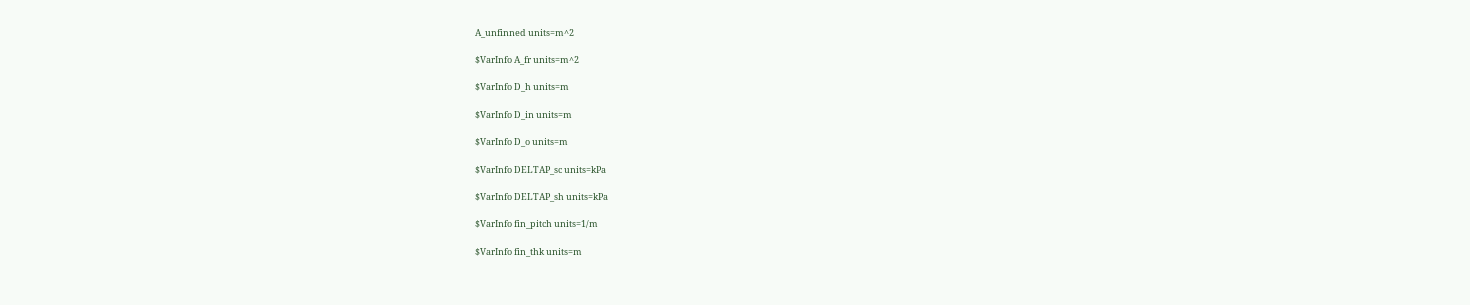A_unfinned units=m^2

$VarInfo A_fr units=m^2

$VarInfo D_h units=m

$VarInfo D_in units=m

$VarInfo D_o units=m

$VarInfo DELTAP_sc units=kPa

$VarInfo DELTAP_sh units=kPa

$VarInfo fin_pitch units=1/m

$VarInfo fin_thk units=m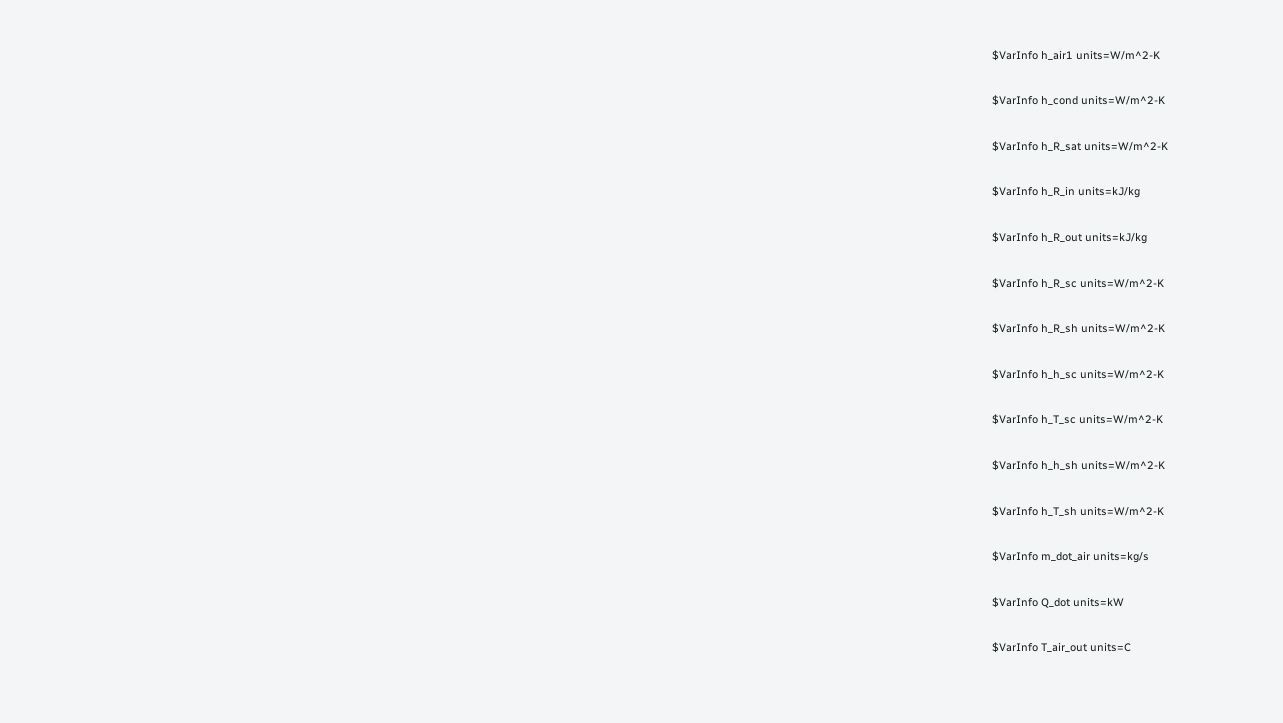$VarInfo h_air1 units=W/m^2-K

$VarInfo h_cond units=W/m^2-K

$VarInfo h_R_sat units=W/m^2-K

$VarInfo h_R_in units=kJ/kg

$VarInfo h_R_out units=kJ/kg

$VarInfo h_R_sc units=W/m^2-K

$VarInfo h_R_sh units=W/m^2-K

$VarInfo h_h_sc units=W/m^2-K

$VarInfo h_T_sc units=W/m^2-K

$VarInfo h_h_sh units=W/m^2-K

$VarInfo h_T_sh units=W/m^2-K

$VarInfo m_dot_air units=kg/s

$VarInfo Q_dot units=kW

$VarInfo T_air_out units=C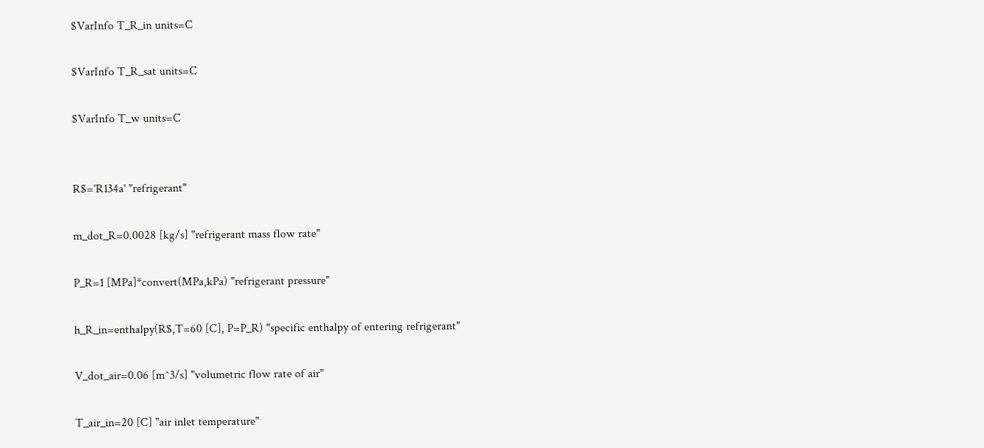$VarInfo T_R_in units=C

$VarInfo T_R_sat units=C

$VarInfo T_w units=C


R$='R134a' "refrigerant"

m_dot_R=0.0028 [kg/s] "refrigerant mass flow rate"

P_R=1 [MPa]*convert(MPa,kPa) "refrigerant pressure"

h_R_in=enthalpy(R$,T=60 [C], P=P_R) "specific enthalpy of entering refrigerant"

V_dot_air=0.06 [m^3/s] "volumetric flow rate of air"

T_air_in=20 [C] "air inlet temperature"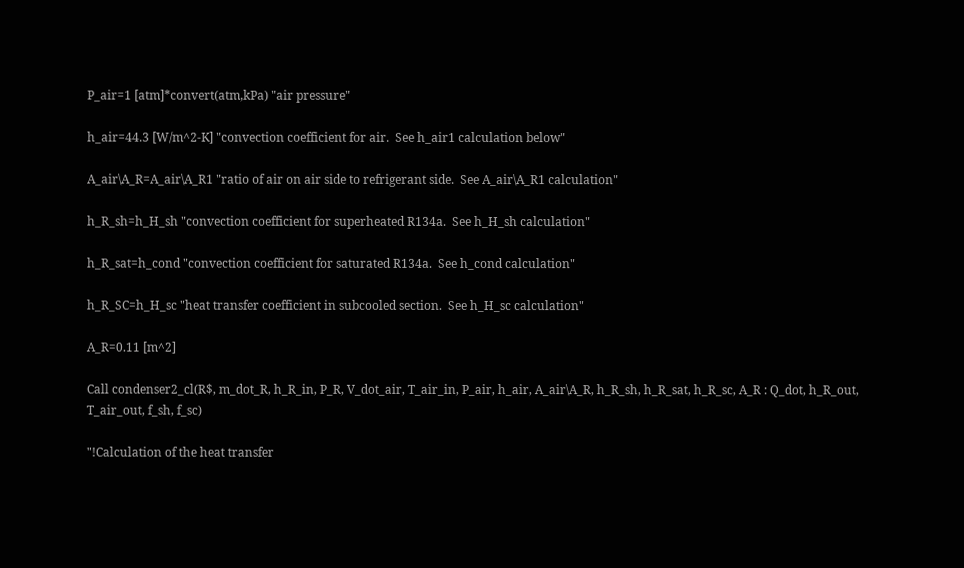P_air=1 [atm]*convert(atm,kPa) "air pressure"

h_air=44.3 [W/m^2-K] "convection coefficient for air.  See h_air1 calculation below"

A_air\A_R=A_air\A_R1 "ratio of air on air side to refrigerant side.  See A_air\A_R1 calculation"

h_R_sh=h_H_sh "convection coefficient for superheated R134a.  See h_H_sh calculation"

h_R_sat=h_cond "convection coefficient for saturated R134a.  See h_cond calculation"

h_R_SC=h_H_sc "heat transfer coefficient in subcooled section.  See h_H_sc calculation"

A_R=0.11 [m^2]

Call condenser2_cl(R$, m_dot_R, h_R_in, P_R, V_dot_air, T_air_in, P_air, h_air, A_air\A_R, h_R_sh, h_R_sat, h_R_sc, A_R : Q_dot, h_R_out, T_air_out, f_sh, f_sc)

"!Calculation of the heat transfer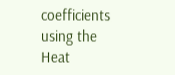coefficients using the Heat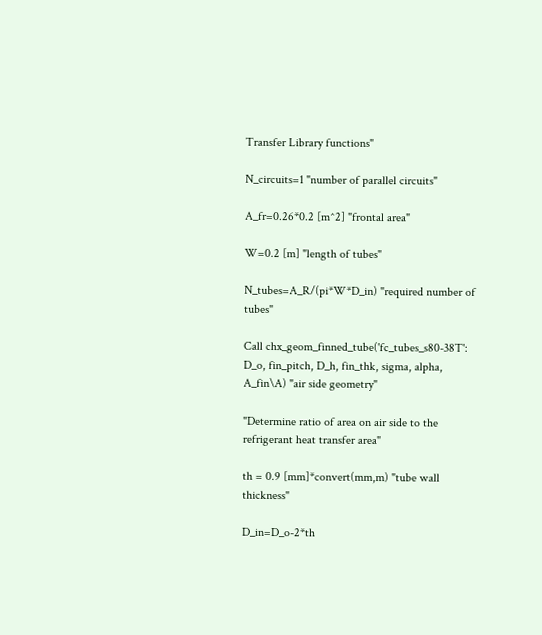Transfer Library functions"

N_circuits=1 "number of parallel circuits"

A_fr=0.26*0.2 [m^2] "frontal area"

W=0.2 [m] "length of tubes"

N_tubes=A_R/(pi*W*D_in) "required number of tubes"

Call chx_geom_finned_tube('fc_tubes_s80-38T': D_o, fin_pitch, D_h, fin_thk, sigma, alpha, A_fin\A) "air side geometry"

"Determine ratio of area on air side to the refrigerant heat transfer area"

th = 0.9 [mm]*convert(mm,m) "tube wall thickness"

D_in=D_o-2*th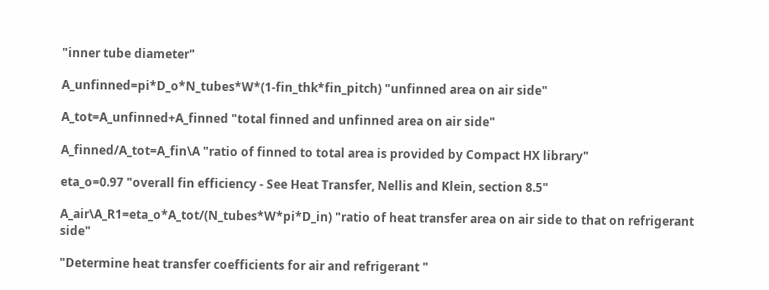"inner tube diameter"

A_unfinned=pi*D_o*N_tubes*W*(1-fin_thk*fin_pitch) "unfinned area on air side"

A_tot=A_unfinned+A_finned "total finned and unfinned area on air side"

A_finned/A_tot=A_fin\A "ratio of finned to total area is provided by Compact HX library"

eta_o=0.97 "overall fin efficiency - See Heat Transfer, Nellis and Klein, section 8.5"

A_air\A_R1=eta_o*A_tot/(N_tubes*W*pi*D_in) "ratio of heat transfer area on air side to that on refrigerant side"

"Determine heat transfer coefficients for air and refrigerant "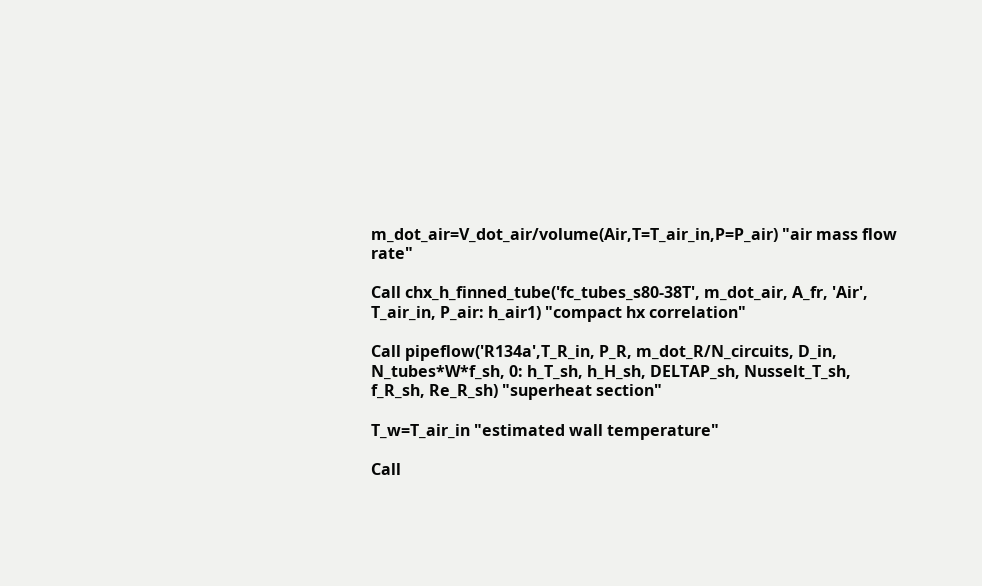m_dot_air=V_dot_air/volume(Air,T=T_air_in,P=P_air) "air mass flow rate"

Call chx_h_finned_tube('fc_tubes_s80-38T', m_dot_air, A_fr, 'Air', T_air_in, P_air: h_air1) "compact hx correlation"

Call pipeflow('R134a',T_R_in, P_R, m_dot_R/N_circuits, D_in, N_tubes*W*f_sh, 0: h_T_sh, h_H_sh, DELTAP_sh, Nusselt_T_sh, f_R_sh, Re_R_sh) "superheat section"

T_w=T_air_in "estimated wall temperature"

Call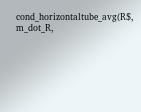cond_horizontaltube_avg(R$, m_dot_R,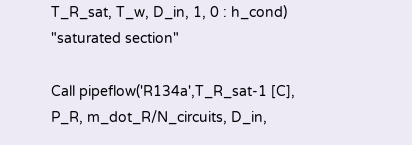T_R_sat, T_w, D_in, 1, 0 : h_cond) "saturated section"

Call pipeflow('R134a',T_R_sat-1 [C], P_R, m_dot_R/N_circuits, D_in,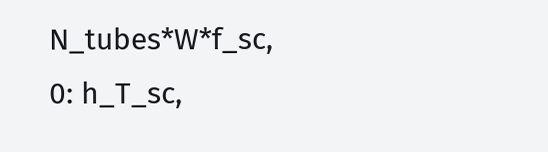N_tubes*W*f_sc, 0: h_T_sc,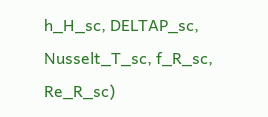h_H_sc, DELTAP_sc, Nusselt_T_sc, f_R_sc, Re_R_sc)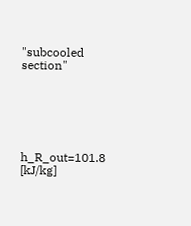"subcooled section"






h_R_out=101.8 [kJ/kg]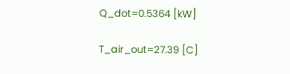Q_dot=0.5364 [kW]

T_air_out=27.39 [C]